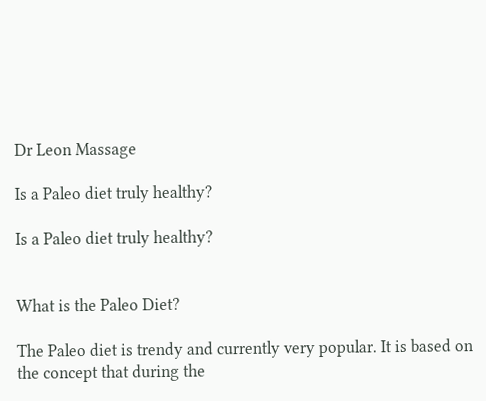Dr Leon Massage

Is a Paleo diet truly healthy?

Is a Paleo diet truly healthy?


What is the Paleo Diet?

The Paleo diet is trendy and currently very popular. It is based on the concept that during the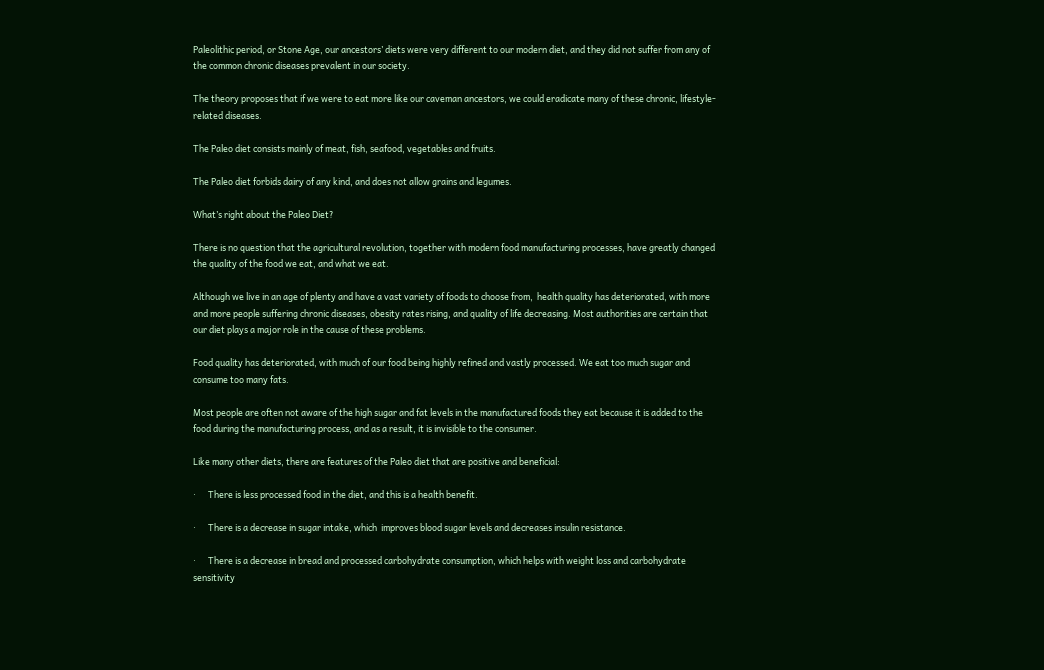Paleolithic period, or Stone Age, our ancestors’ diets were very different to our modern diet, and they did not suffer from any of the common chronic diseases prevalent in our society.

The theory proposes that if we were to eat more like our caveman ancestors, we could eradicate many of these chronic, lifestyle-related diseases.

The Paleo diet consists mainly of meat, fish, seafood, vegetables and fruits.

The Paleo diet forbids dairy of any kind, and does not allow grains and legumes.

What’s right about the Paleo Diet?

There is no question that the agricultural revolution, together with modern food manufacturing processes, have greatly changed the quality of the food we eat, and what we eat.

Although we live in an age of plenty and have a vast variety of foods to choose from,  health quality has deteriorated, with more and more people suffering chronic diseases, obesity rates rising, and quality of life decreasing. Most authorities are certain that our diet plays a major role in the cause of these problems.

Food quality has deteriorated, with much of our food being highly refined and vastly processed. We eat too much sugar and consume too many fats.

Most people are often not aware of the high sugar and fat levels in the manufactured foods they eat because it is added to the food during the manufacturing process, and as a result, it is invisible to the consumer.

Like many other diets, there are features of the Paleo diet that are positive and beneficial:

·      There is less processed food in the diet, and this is a health benefit.

·      There is a decrease in sugar intake, which  improves blood sugar levels and decreases insulin resistance.

·      There is a decrease in bread and processed carbohydrate consumption, which helps with weight loss and carbohydrate sensitivity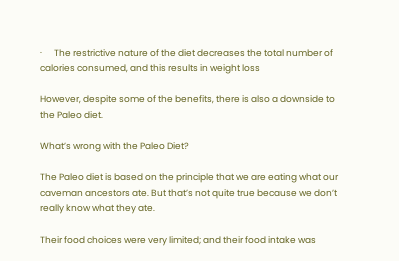·      The restrictive nature of the diet decreases the total number of calories consumed, and this results in weight loss

However, despite some of the benefits, there is also a downside to the Paleo diet.

What’s wrong with the Paleo Diet?

The Paleo diet is based on the principle that we are eating what our caveman ancestors ate. But that’s not quite true because we don’t really know what they ate.

Their food choices were very limited; and their food intake was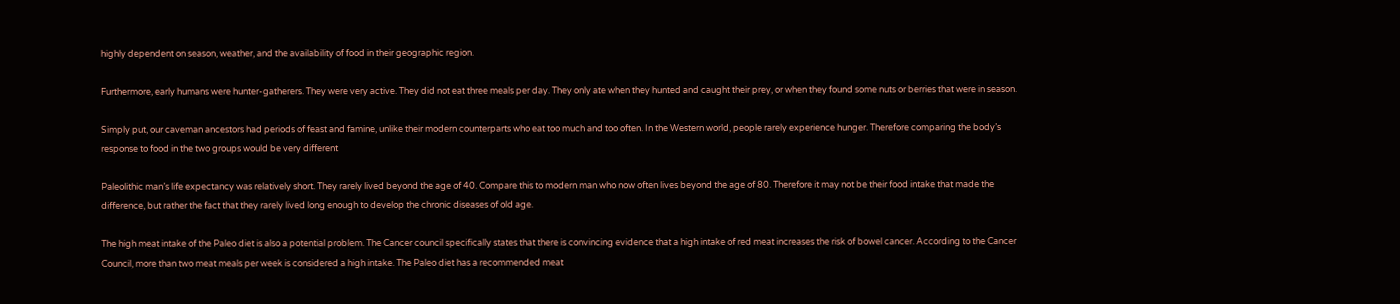highly dependent on season, weather, and the availability of food in their geographic region.

Furthermore, early humans were hunter-gatherers. They were very active. They did not eat three meals per day. They only ate when they hunted and caught their prey, or when they found some nuts or berries that were in season.

Simply put, our caveman ancestors had periods of feast and famine, unlike their modern counterparts who eat too much and too often. In the Western world, people rarely experience hunger. Therefore comparing the body’s response to food in the two groups would be very different

Paleolithic man’s life expectancy was relatively short. They rarely lived beyond the age of 40. Compare this to modern man who now often lives beyond the age of 80. Therefore it may not be their food intake that made the difference, but rather the fact that they rarely lived long enough to develop the chronic diseases of old age.

The high meat intake of the Paleo diet is also a potential problem. The Cancer council specifically states that there is convincing evidence that a high intake of red meat increases the risk of bowel cancer. According to the Cancer Council, more than two meat meals per week is considered a high intake. The Paleo diet has a recommended meat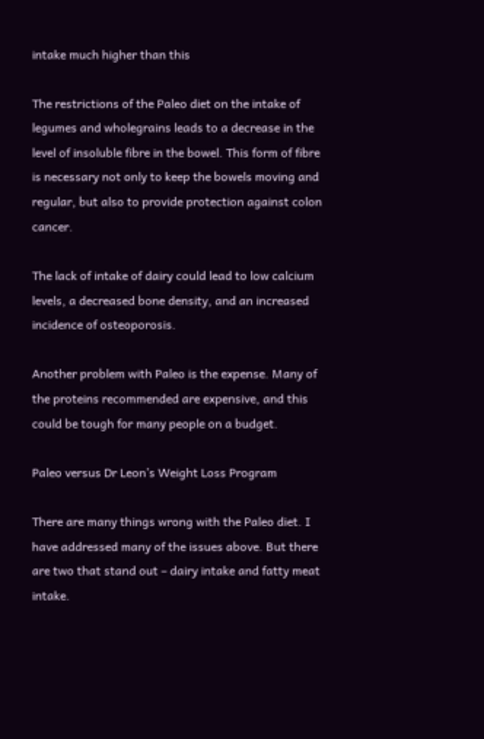intake much higher than this

The restrictions of the Paleo diet on the intake of legumes and wholegrains leads to a decrease in the level of insoluble fibre in the bowel. This form of fibre is necessary not only to keep the bowels moving and regular, but also to provide protection against colon cancer.

The lack of intake of dairy could lead to low calcium levels, a decreased bone density, and an increased incidence of osteoporosis.

Another problem with Paleo is the expense. Many of the proteins recommended are expensive, and this could be tough for many people on a budget.

Paleo versus Dr Leon’s Weight Loss Program

There are many things wrong with the Paleo diet. I have addressed many of the issues above. But there are two that stand out – dairy intake and fatty meat intake.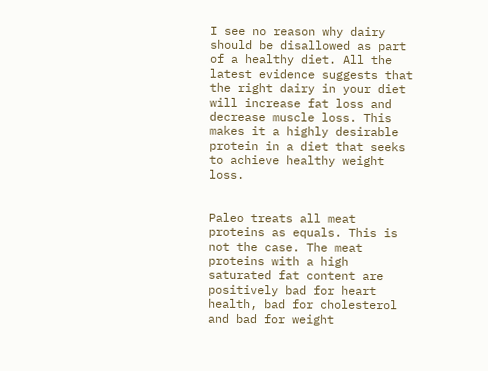I see no reason why dairy should be disallowed as part of a healthy diet. All the latest evidence suggests that the right dairy in your diet will increase fat loss and decrease muscle loss. This makes it a highly desirable protein in a diet that seeks to achieve healthy weight loss.


Paleo treats all meat proteins as equals. This is not the case. The meat proteins with a high saturated fat content are positively bad for heart health, bad for cholesterol and bad for weight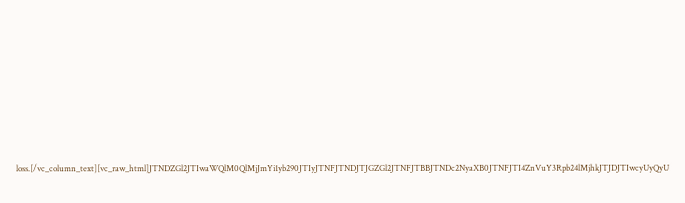loss.[/vc_column_text][vc_raw_html]JTNDZGl2JTIwaWQlM0QlMjJmYi1yb290JTIyJTNFJTNDJTJGZGl2JTNFJTBBJTNDc2NyaXB0JTNFJTI4ZnVuY3Rpb24lMjhkJTJDJTIwcyUyQyU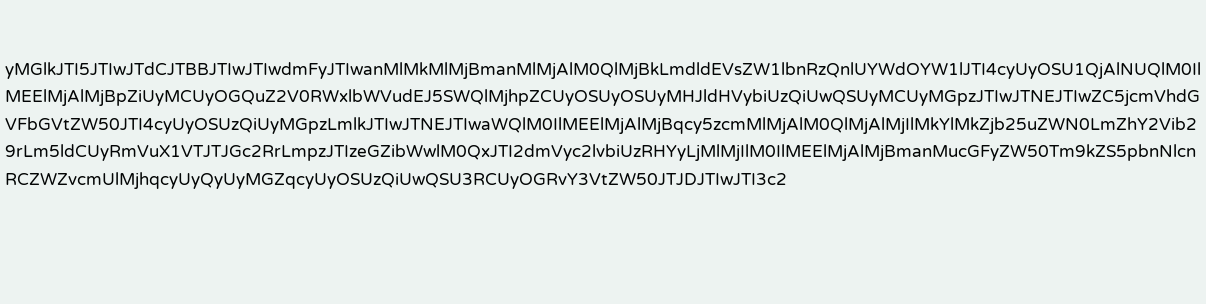yMGlkJTI5JTIwJTdCJTBBJTIwJTIwdmFyJTIwanMlMkMlMjBmanMlMjAlM0QlMjBkLmdldEVsZW1lbnRzQnlUYWdOYW1lJTI4cyUyOSU1QjAlNUQlM0IlMEElMjAlMjBpZiUyMCUyOGQuZ2V0RWxlbWVudEJ5SWQlMjhpZCUyOSUyOSUyMHJldHVybiUzQiUwQSUyMCUyMGpzJTIwJTNEJTIwZC5jcmVhdGVFbGVtZW50JTI4cyUyOSUzQiUyMGpzLmlkJTIwJTNEJTIwaWQlM0IlMEElMjAlMjBqcy5zcmMlMjAlM0QlMjAlMjIlMkYlMkZjb25uZWN0LmZhY2Vib29rLm5ldCUyRmVuX1VTJTJGc2RrLmpzJTIzeGZibWwlM0QxJTI2dmVyc2lvbiUzRHYyLjMlMjIlM0IlMEElMjAlMjBmanMucGFyZW50Tm9kZS5pbnNlcnRCZWZvcmUlMjhqcyUyQyUyMGZqcyUyOSUzQiUwQSU3RCUyOGRvY3VtZW50JTJDJTIwJTI3c2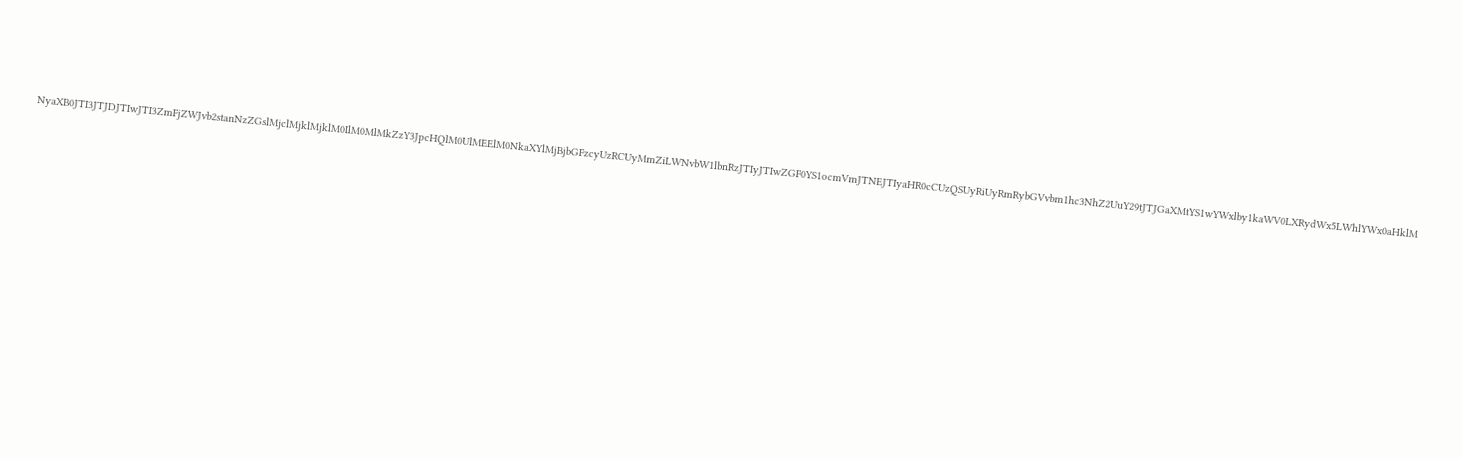NyaXB0JTI3JTJDJTIwJTI3ZmFjZWJvb2stanNzZGslMjclMjklMjklM0IlM0MlMkZzY3JpcHQlM0UlMEElM0NkaXYlMjBjbGFzcyUzRCUyMmZiLWNvbW1lbnRzJTIyJTIwZGF0YS1ocmVmJTNEJTIyaHR0cCUzQSUyRiUyRmRybGVvbm1hc3NhZ2UuY29tJTJGaXMtYS1wYWxlby1kaWV0LXRydWx5LWhlYWx0aHklM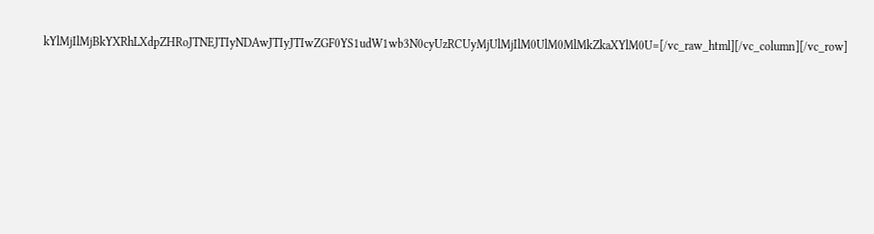kYlMjIlMjBkYXRhLXdpZHRoJTNEJTIyNDAwJTIyJTIwZGF0YS1udW1wb3N0cyUzRCUyMjUlMjIlM0UlM0MlMkZkaXYlM0U=[/vc_raw_html][/vc_column][/vc_row]